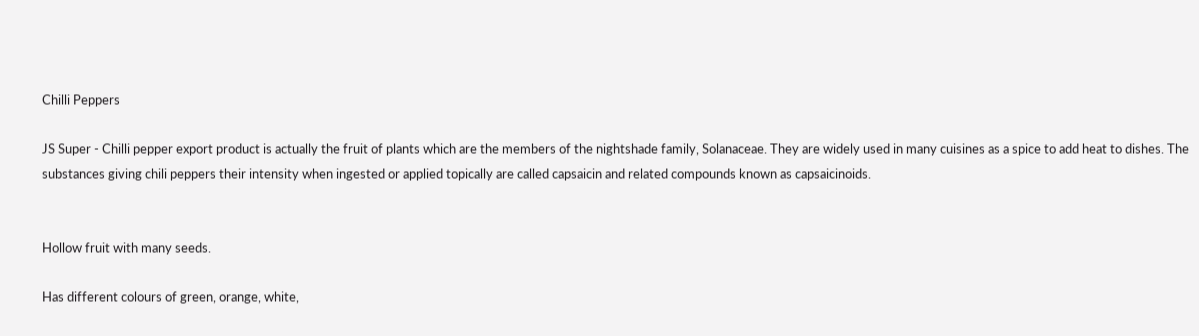Chilli Peppers

JS Super - Chilli pepper export product is actually the fruit of plants which are the members of the nightshade family, Solanaceae. They are widely used in many cuisines as a spice to add heat to dishes. The substances giving chili peppers their intensity when ingested or applied topically are called capsaicin and related compounds known as capsaicinoids.


Hollow fruit with many seeds.

Has different colours of green, orange, white,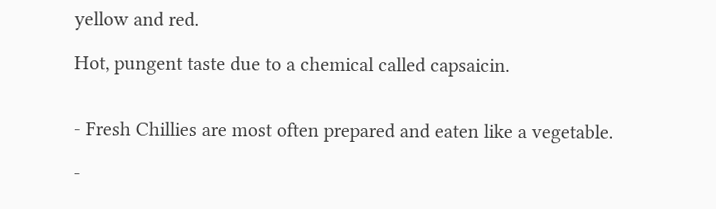yellow and red.

Hot, pungent taste due to a chemical called capsaicin.


- Fresh Chillies are most often prepared and eaten like a vegetable.

-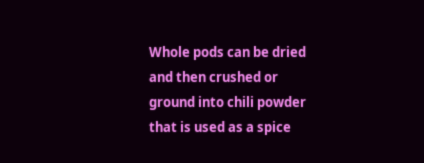Whole pods can be dried and then crushed or ground into chili powder that is used as a spice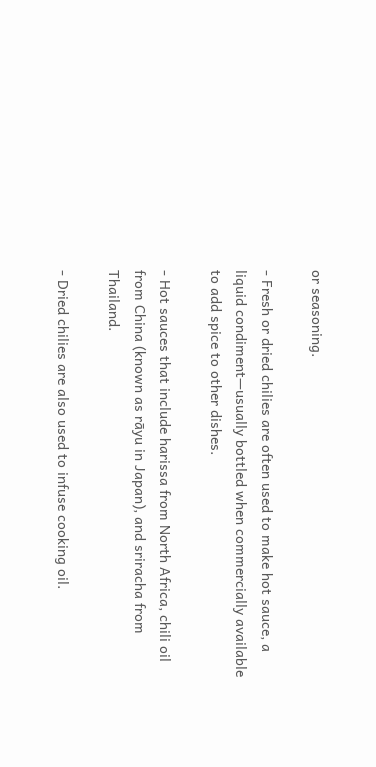or seasoning.

- Fresh or dried chilies are often used to make hot sauce, a liquid condiment—usually bottled when commercially available to add spice to other dishes.

- Hot sauces that include harissa from North Africa, chili oil from China (known as rāyu in Japan), and sriracha from Thailand.

- Dried chilies are also used to infuse cooking oil.